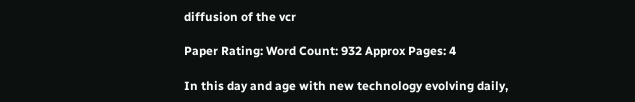diffusion of the vcr

Paper Rating: Word Count: 932 Approx Pages: 4

In this day and age with new technology evolving daily,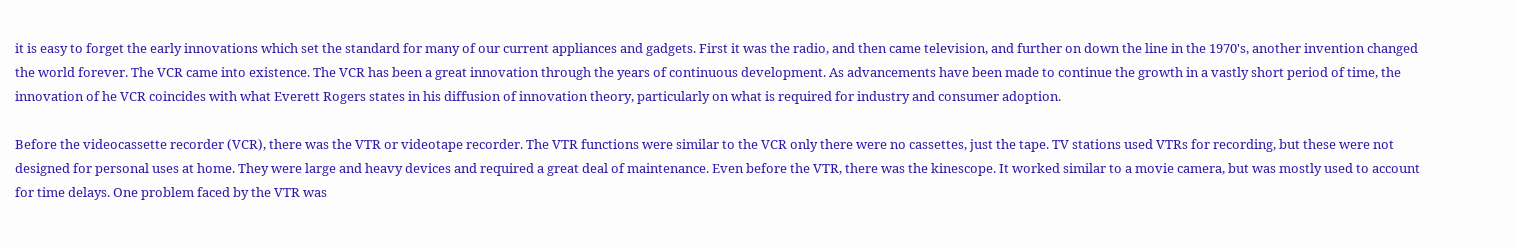it is easy to forget the early innovations which set the standard for many of our current appliances and gadgets. First it was the radio, and then came television, and further on down the line in the 1970's, another invention changed the world forever. The VCR came into existence. The VCR has been a great innovation through the years of continuous development. As advancements have been made to continue the growth in a vastly short period of time, the innovation of he VCR coincides with what Everett Rogers states in his diffusion of innovation theory, particularly on what is required for industry and consumer adoption.

Before the videocassette recorder (VCR), there was the VTR or videotape recorder. The VTR functions were similar to the VCR only there were no cassettes, just the tape. TV stations used VTRs for recording, but these were not designed for personal uses at home. They were large and heavy devices and required a great deal of maintenance. Even before the VTR, there was the kinescope. It worked similar to a movie camera, but was mostly used to account for time delays. One problem faced by the VTR was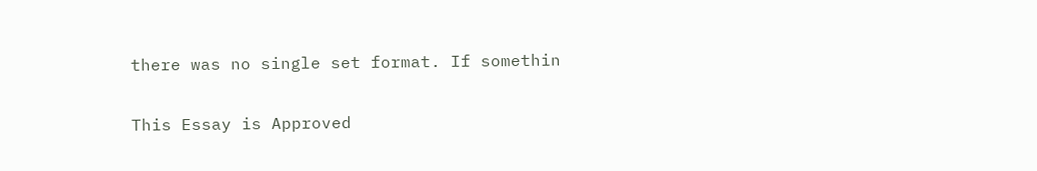there was no single set format. If somethin

This Essay is Approved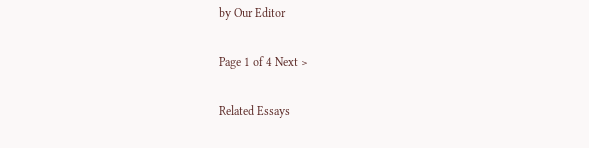by Our Editor

Page 1 of 4 Next >

Related Essays